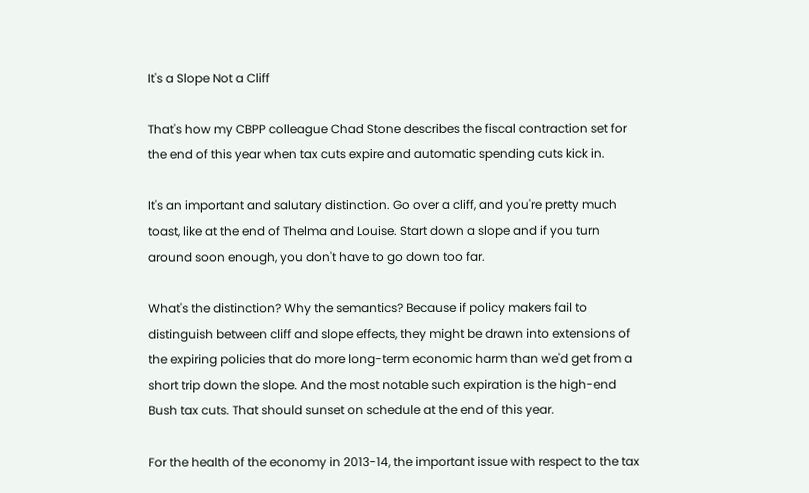It's a Slope Not a Cliff

That's how my CBPP colleague Chad Stone describes the fiscal contraction set for the end of this year when tax cuts expire and automatic spending cuts kick in.

It's an important and salutary distinction. Go over a cliff, and you're pretty much toast, like at the end of Thelma and Louise. Start down a slope and if you turn around soon enough, you don't have to go down too far.

What's the distinction? Why the semantics? Because if policy makers fail to distinguish between cliff and slope effects, they might be drawn into extensions of the expiring policies that do more long-term economic harm than we'd get from a short trip down the slope. And the most notable such expiration is the high-end Bush tax cuts. That should sunset on schedule at the end of this year.

For the health of the economy in 2013-14, the important issue with respect to the tax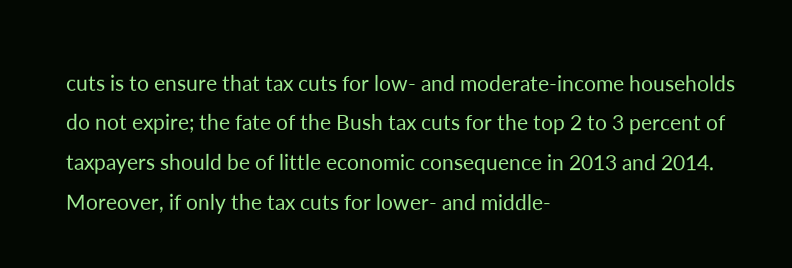cuts is to ensure that tax cuts for low- and moderate-income households do not expire; the fate of the Bush tax cuts for the top 2 to 3 percent of taxpayers should be of little economic consequence in 2013 and 2014. Moreover, if only the tax cuts for lower- and middle-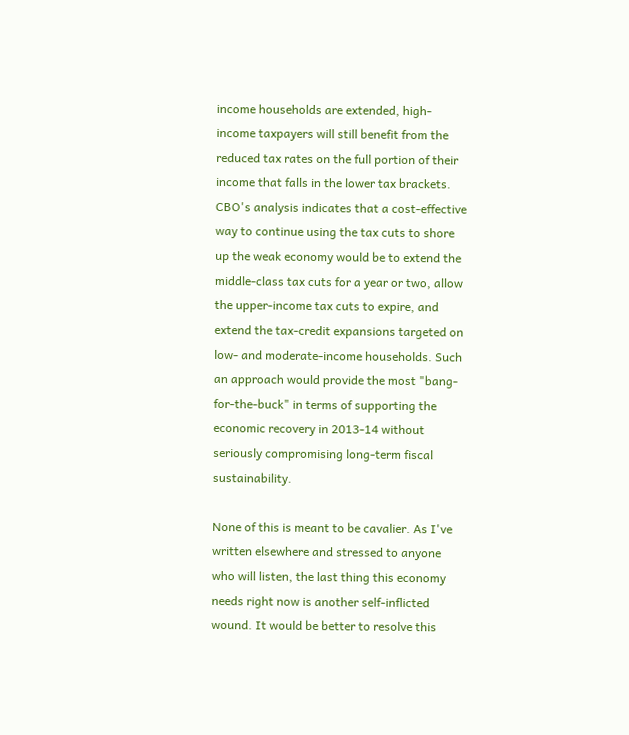income households are extended, high-income taxpayers will still benefit from the reduced tax rates on the full portion of their income that falls in the lower tax brackets. CBO's analysis indicates that a cost-effective way to continue using the tax cuts to shore up the weak economy would be to extend the middle-class tax cuts for a year or two, allow the upper-income tax cuts to expire, and extend the tax-credit expansions targeted on low- and moderate-income households. Such an approach would provide the most "bang-for-the-buck" in terms of supporting the economic recovery in 2013-14 without seriously compromising long-term fiscal sustainability.

None of this is meant to be cavalier. As I've written elsewhere and stressed to anyone who will listen, the last thing this economy needs right now is another self-inflicted wound. It would be better to resolve this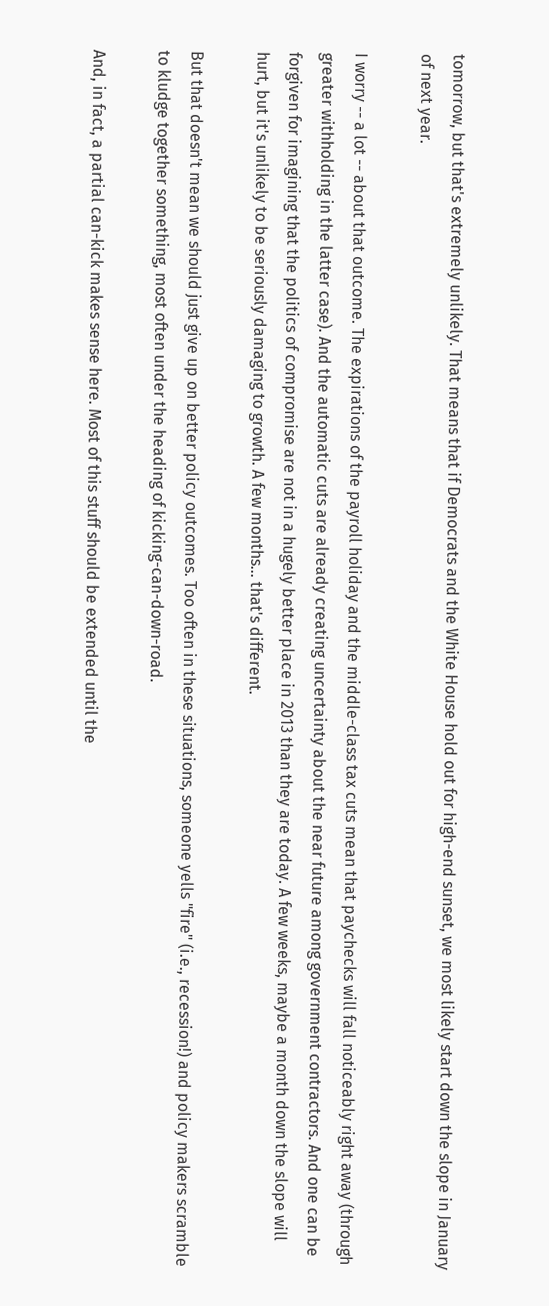tomorrow, but that's extremely unlikely. That means that if Democrats and the White House hold out for high-end sunset, we most likely start down the slope in January of next year.

I worry -- a lot -- about that outcome. The expirations of the payroll holiday and the middle-class tax cuts mean that paychecks will fall noticeably right away (through greater withholding in the latter case). And the automatic cuts are already creating uncertainty about the near future among government contractors. And one can be forgiven for imagining that the politics of compromise are not in a hugely better place in 2013 than they are today. A few weeks, maybe a month down the slope will hurt, but it's unlikely to be seriously damaging to growth. A few months... that's different.

But that doesn't mean we should just give up on better policy outcomes. Too often in these situations, someone yells "fire" (i.e., recession!) and policy makers scramble to kludge together something, most often under the heading of kicking-can-down-road.

And, in fact, a partial can-kick makes sense here. Most of this stuff should be extended until the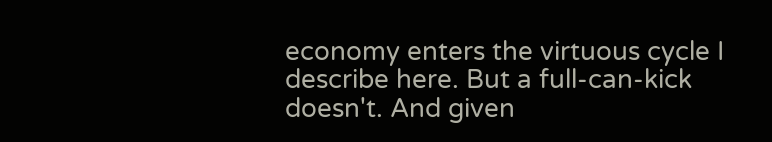economy enters the virtuous cycle I describe here. But a full-can-kick doesn't. And given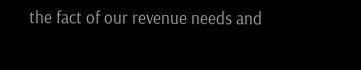the fact of our revenue needs and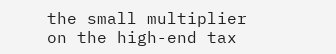the small multiplier on the high-end tax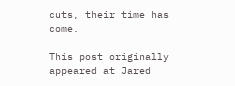cuts, their time has come.

This post originally appeared at Jared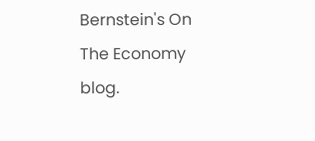Bernstein's On The Economy blog.